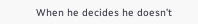When he decides he doesn’t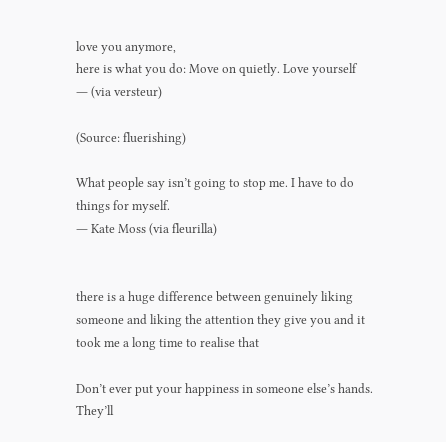love you anymore,
here is what you do: Move on quietly. Love yourself
― (via versteur)

(Source: fluerishing)

What people say isn’t going to stop me. I have to do things for myself.
― Kate Moss (via fleurilla)


there is a huge difference between genuinely liking someone and liking the attention they give you and it took me a long time to realise that

Don’t ever put your happiness in someone else’s hands. They’ll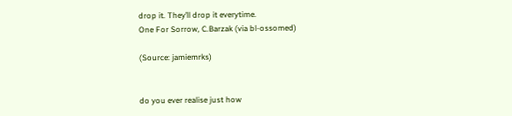drop it. They’ll drop it everytime.
One For Sorrow, C.Barzak (via bl-ossomed)

(Source: jamiemrks)


do you ever realise just how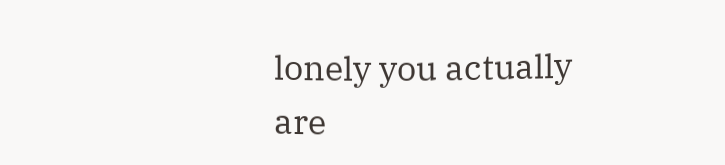lonely you actually are